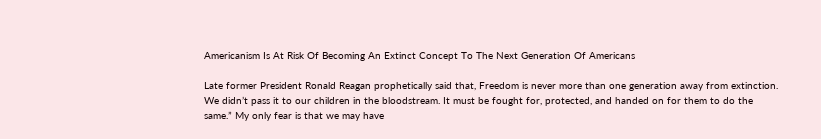Americanism Is At Risk Of Becoming An Extinct Concept To The Next Generation Of Americans

Late former President Ronald Reagan prophetically said that, Freedom is never more than one generation away from extinction. We didn’t pass it to our children in the bloodstream. It must be fought for, protected, and handed on for them to do the same.” My only fear is that we may have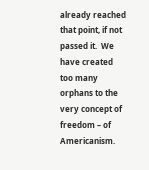already reached that point, if not passed it.  We have created too many orphans to the very concept of freedom – of Americanism.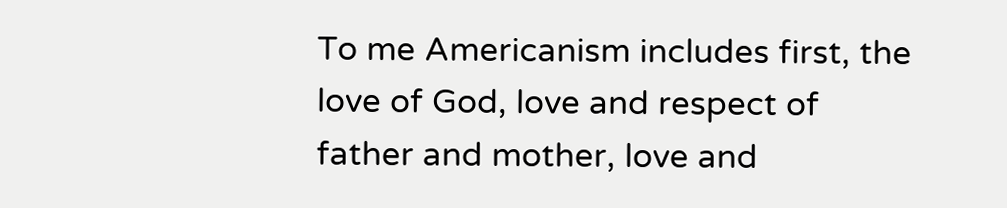To me Americanism includes first, the love of God, love and respect of father and mother, love and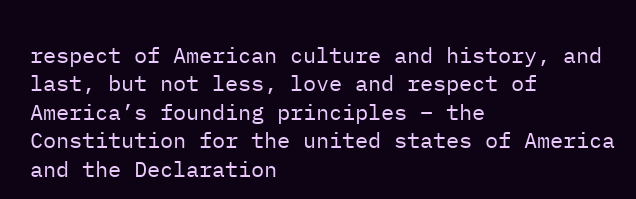respect of American culture and history, and last, but not less, love and respect of America’s founding principles – the Constitution for the united states of America and the Declaration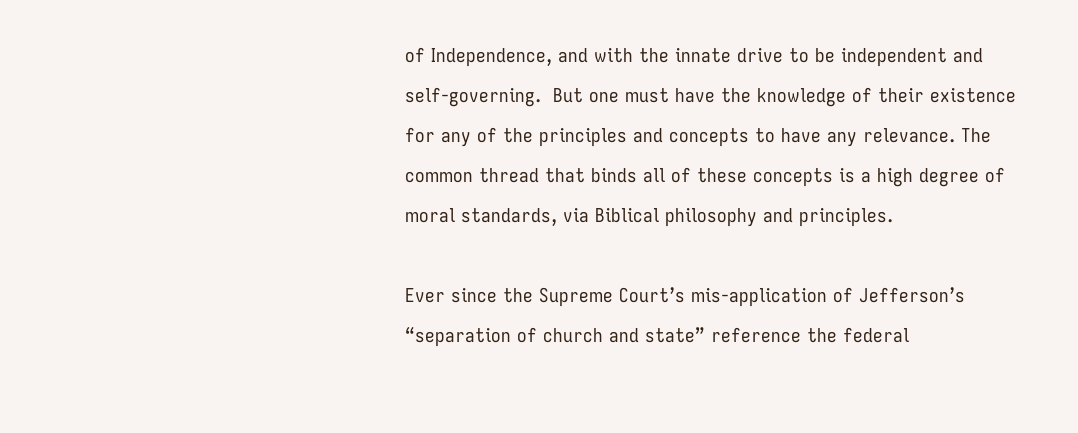of Independence, and with the innate drive to be independent and self-governing.  But one must have the knowledge of their existence for any of the principles and concepts to have any relevance. The common thread that binds all of these concepts is a high degree of moral standards, via Biblical philosophy and principles.

Ever since the Supreme Court’s mis-application of Jefferson’s “separation of church and state” reference the federal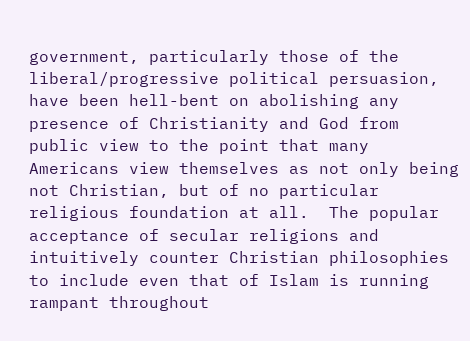government, particularly those of the liberal/progressive political persuasion, have been hell-bent on abolishing any presence of Christianity and God from public view to the point that many Americans view themselves as not only being not Christian, but of no particular religious foundation at all.  The popular acceptance of secular religions and intuitively counter Christian philosophies to include even that of Islam is running rampant throughout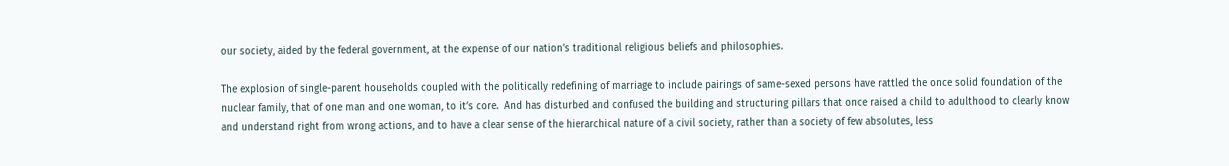our society, aided by the federal government, at the expense of our nation’s traditional religious beliefs and philosophies.

The explosion of single-parent households coupled with the politically redefining of marriage to include pairings of same-sexed persons have rattled the once solid foundation of the nuclear family, that of one man and one woman, to it’s core.  And has disturbed and confused the building and structuring pillars that once raised a child to adulthood to clearly know and understand right from wrong actions, and to have a clear sense of the hierarchical nature of a civil society, rather than a society of few absolutes, less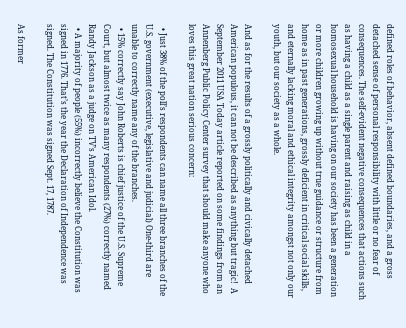defined roles of behavior, absent defined boundaries, and a gross detached sense of personal responsibility with little or no fear of consequences. The self-evident negative consequences that actions such as having a child as a single parent and raising as child in a homosexual household is having on our society has been a generation or more children growing up without true guidance or structure from home as in past generations, grossly deficient in critical social skills, and eternally lacking moral and ethical integrity amongst not only our youth, but our society as a whole.

And as for the results of a grossly politically and civically detached American populous, it can not be described as anything but tragic!  A September 2011 USA Today article reported on some findings from an Annenberg Public Policy Center survey that should make anyone who loves this great nation serious concern:

  • Just 38% of the poll’s respondents can name all three branches of the U.S. government (executive, legislative and judicial) One-third are unable to correctly name any of the branches.
  • 15% correctly say John Roberts is chief justice of the U.S. Supreme Court, but almost twice as many respondents (27%) correctly named Randy Jackson as a judge on TV’s American Idol.
  • A majority of people (55%) incorrectly believe the Constitution was signed in 1776. That’s the year the Declaration of Independence was signed. The Constitution was signed Sept. 17, 1787.

As former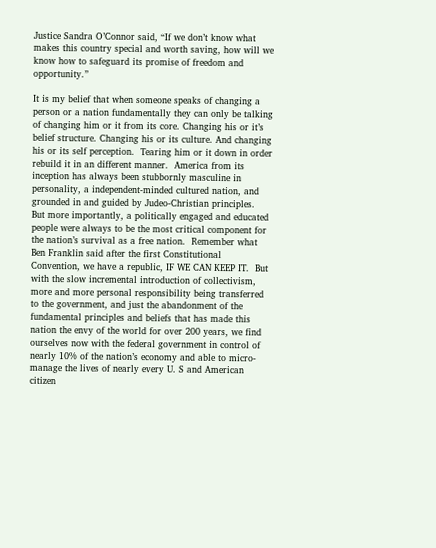Justice Sandra O’Connor said, “If we don’t know what makes this country special and worth saving, how will we know how to safeguard its promise of freedom and opportunity.”

It is my belief that when someone speaks of changing a person or a nation fundamentally they can only be talking of changing him or it from its core. Changing his or it’s belief structure. Changing his or its culture. And changing his or its self perception.  Tearing him or it down in order rebuild it in an different manner.  America from its inception has always been stubbornly masculine in personality, a independent-minded cultured nation, and grounded in and guided by Judeo-Christian principles.  But more importantly, a politically engaged and educated people were always to be the most critical component for the nation’s survival as a free nation.  Remember what Ben Franklin said after the first Constitutional Convention, we have a republic, IF WE CAN KEEP IT.  But with the slow incremental introduction of collectivism, more and more personal responsibility being transferred to the government, and just the abandonment of the fundamental principles and beliefs that has made this nation the envy of the world for over 200 years, we find ourselves now with the federal government in control of nearly 10% of the nation’s economy and able to micro-manage the lives of nearly every U. S and American citizen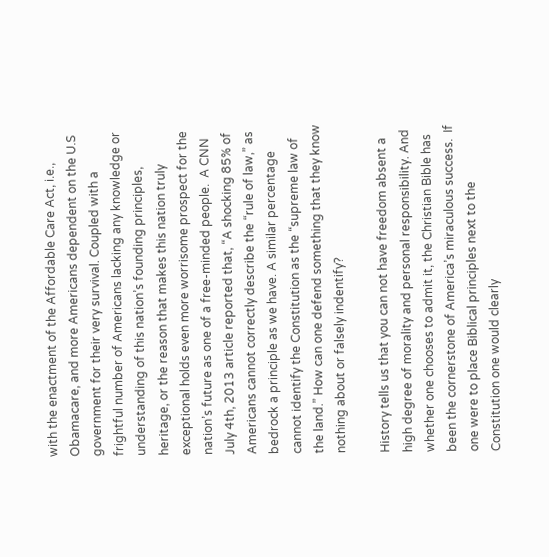with the enactment of the Affordable Care Act, i.e., Obamacare, and more Americans dependent on the U.S government for their very survival. Coupled with a frightful number of Americans lacking any knowledge or understanding of this nation’s founding principles, heritage, or the reason that makes this nation truly exceptional holds even more worrisome prospect for the nation’s future as one of a free-minded people.  A CNN July 4th, 2013 article reported that, “A shocking 85% of Americans cannot correctly describe the “rule of law,” as bedrock a principle as we have. A similar percentage cannot identify the Constitution as the “supreme law of the land.” How can one defend something that they know nothing about or falsely indentify?

History tells us that you can not have freedom absent a high degree of morality and personal responsibility. And whether one chooses to admit it, the Christian Bible has been the cornerstone of America’s miraculous success.  If one were to place Biblical principles next to the Constitution one would clearly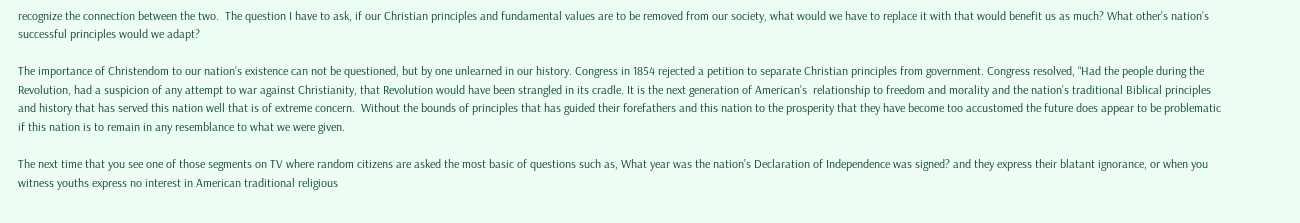recognize the connection between the two.  The question I have to ask, if our Christian principles and fundamental values are to be removed from our society, what would we have to replace it with that would benefit us as much? What other’s nation’s successful principles would we adapt?

The importance of Christendom to our nation’s existence can not be questioned, but by one unlearned in our history. Congress in 1854 rejected a petition to separate Christian principles from government. Congress resolved, “Had the people during the Revolution, had a suspicion of any attempt to war against Christianity, that Revolution would have been strangled in its cradle. It is the next generation of American’s  relationship to freedom and morality and the nation’s traditional Biblical principles and history that has served this nation well that is of extreme concern.  Without the bounds of principles that has guided their forefathers and this nation to the prosperity that they have become too accustomed the future does appear to be problematic if this nation is to remain in any resemblance to what we were given.

The next time that you see one of those segments on TV where random citizens are asked the most basic of questions such as, What year was the nation’s Declaration of Independence was signed? and they express their blatant ignorance, or when you witness youths express no interest in American traditional religious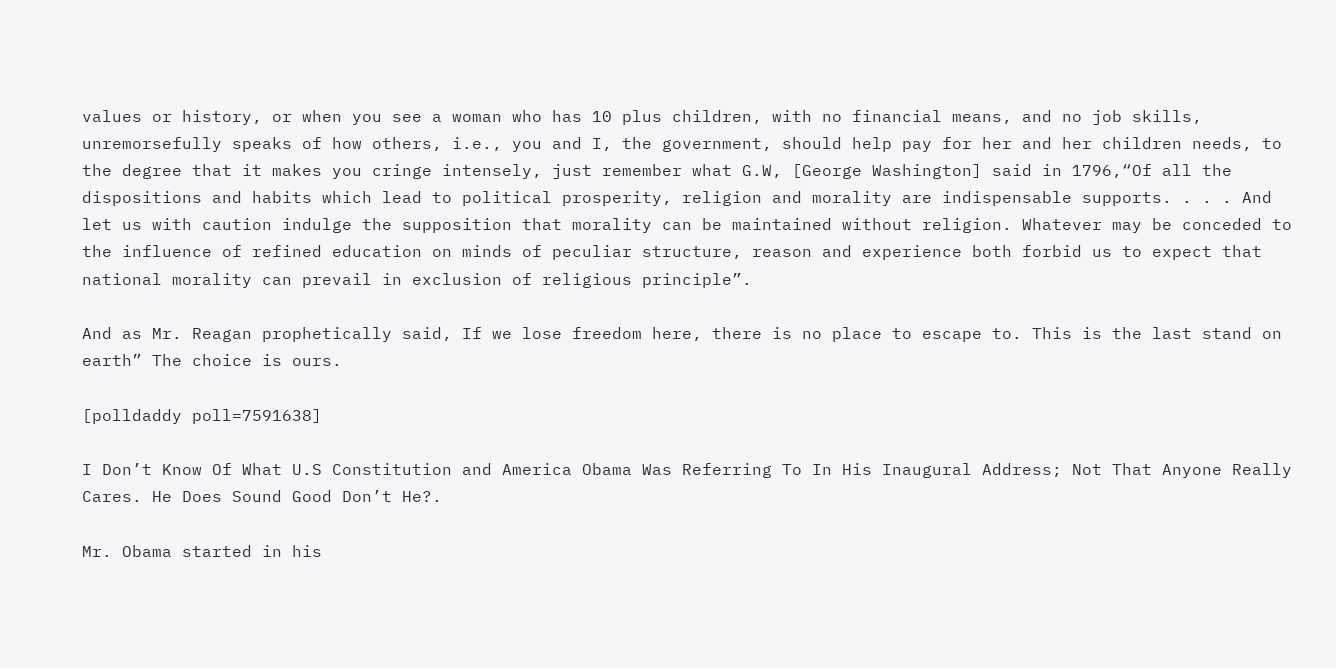values or history, or when you see a woman who has 10 plus children, with no financial means, and no job skills, unremorsefully speaks of how others, i.e., you and I, the government, should help pay for her and her children needs, to the degree that it makes you cringe intensely, just remember what G.W, [George Washington] said in 1796,“Of all the dispositions and habits which lead to political prosperity, religion and morality are indispensable supports. . . . And let us with caution indulge the supposition that morality can be maintained without religion. Whatever may be conceded to the influence of refined education on minds of peculiar structure, reason and experience both forbid us to expect that national morality can prevail in exclusion of religious principle”.

And as Mr. Reagan prophetically said, If we lose freedom here, there is no place to escape to. This is the last stand on earth” The choice is ours.

[polldaddy poll=7591638]

I Don’t Know Of What U.S Constitution and America Obama Was Referring To In His Inaugural Address; Not That Anyone Really Cares. He Does Sound Good Don’t He?.

Mr. Obama started in his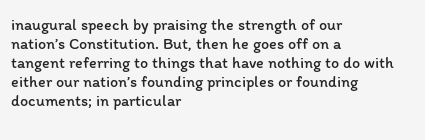inaugural speech by praising the strength of our nation’s Constitution. But, then he goes off on a tangent referring to things that have nothing to do with either our nation’s founding principles or founding documents; in particular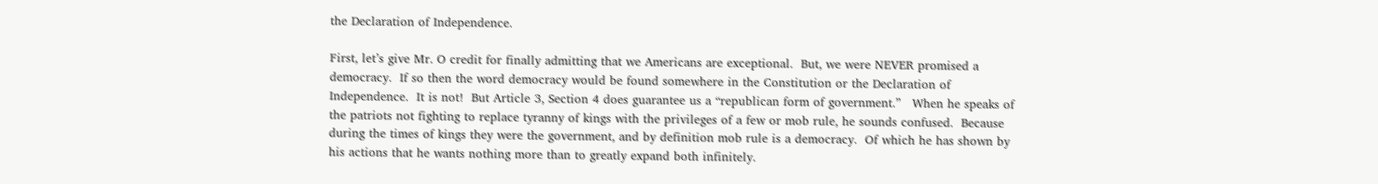the Declaration of Independence.

First, let’s give Mr. O credit for finally admitting that we Americans are exceptional.  But, we were NEVER promised a democracy.  If so then the word democracy would be found somewhere in the Constitution or the Declaration of Independence.  It is not!  But Article 3, Section 4 does guarantee us a “republican form of government.”   When he speaks of the patriots not fighting to replace tyranny of kings with the privileges of a few or mob rule, he sounds confused.  Because during the times of kings they were the government, and by definition mob rule is a democracy.  Of which he has shown by his actions that he wants nothing more than to greatly expand both infinitely.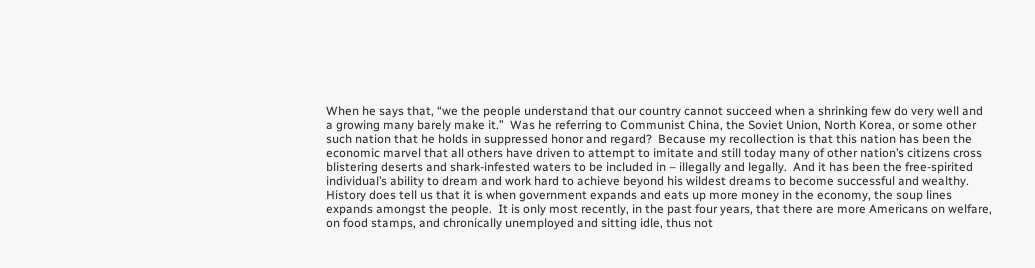When he says that, “we the people understand that our country cannot succeed when a shrinking few do very well and a growing many barely make it.”  Was he referring to Communist China, the Soviet Union, North Korea, or some other such nation that he holds in suppressed honor and regard?  Because my recollection is that this nation has been the economic marvel that all others have driven to attempt to imitate and still today many of other nation’s citizens cross blistering deserts and shark-infested waters to be included in – illegally and legally.  And it has been the free-spirited individual’s ability to dream and work hard to achieve beyond his wildest dreams to become successful and wealthy.  History does tell us that it is when government expands and eats up more money in the economy, the soup lines expands amongst the people.  It is only most recently, in the past four years, that there are more Americans on welfare, on food stamps, and chronically unemployed and sitting idle, thus not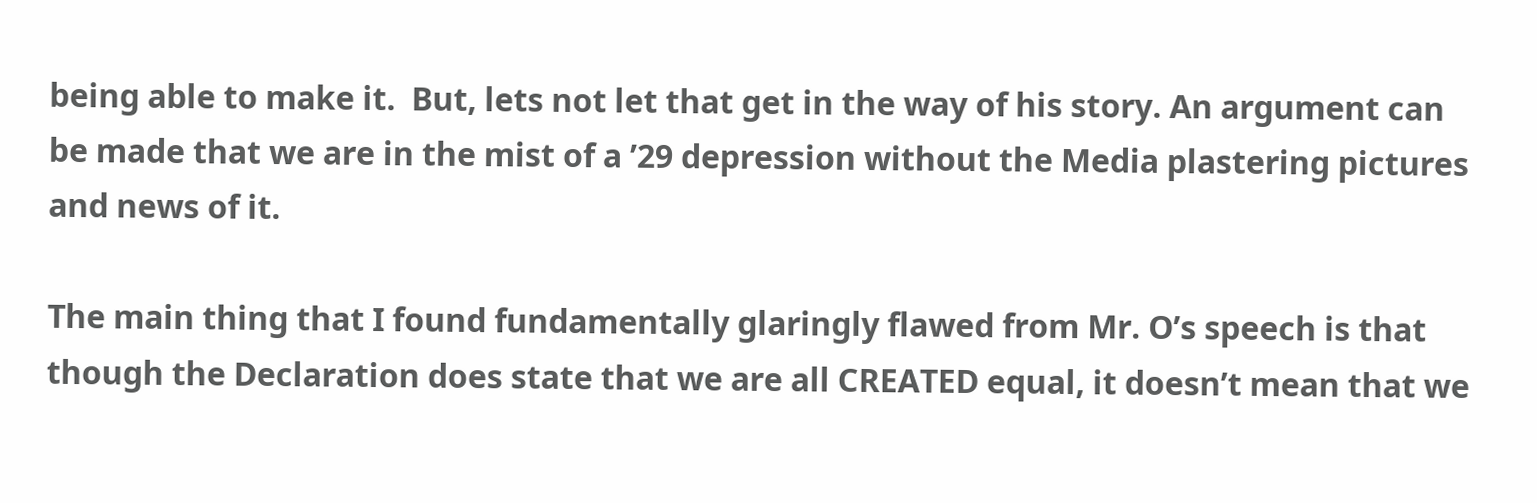being able to make it.  But, lets not let that get in the way of his story. An argument can be made that we are in the mist of a ’29 depression without the Media plastering pictures and news of it.

The main thing that I found fundamentally glaringly flawed from Mr. O’s speech is that though the Declaration does state that we are all CREATED equal, it doesn’t mean that we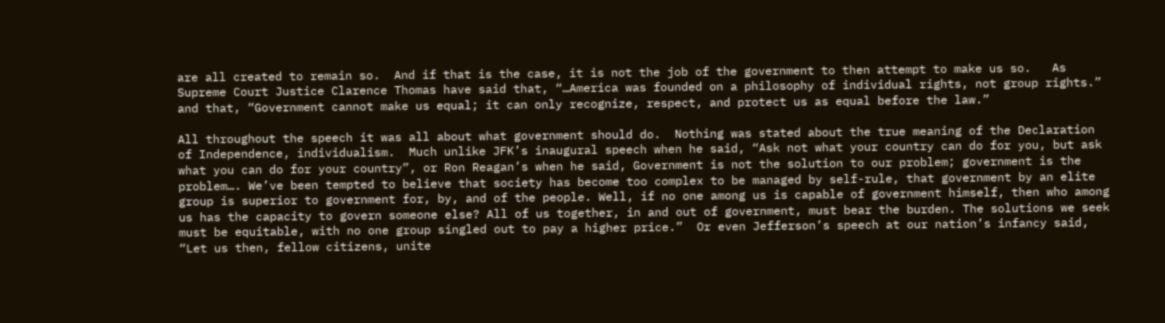are all created to remain so.  And if that is the case, it is not the job of the government to then attempt to make us so.   As Supreme Court Justice Clarence Thomas have said that, “…America was founded on a philosophy of individual rights, not group rights.” and that, “Government cannot make us equal; it can only recognize, respect, and protect us as equal before the law.”

All throughout the speech it was all about what government should do.  Nothing was stated about the true meaning of the Declaration of Independence, individualism.  Much unlike JFK’s inaugural speech when he said, “Ask not what your country can do for you, but ask what you can do for your country”, or Ron Reagan’s when he said, Government is not the solution to our problem; government is the problem…. We’ve been tempted to believe that society has become too complex to be managed by self-rule, that government by an elite group is superior to government for, by, and of the people. Well, if no one among us is capable of government himself, then who among us has the capacity to govern someone else? All of us together, in and out of government, must bear the burden. The solutions we seek must be equitable, with no one group singled out to pay a higher price.”  Or even Jefferson’s speech at our nation’s infancy said, “Let us then, fellow citizens, unite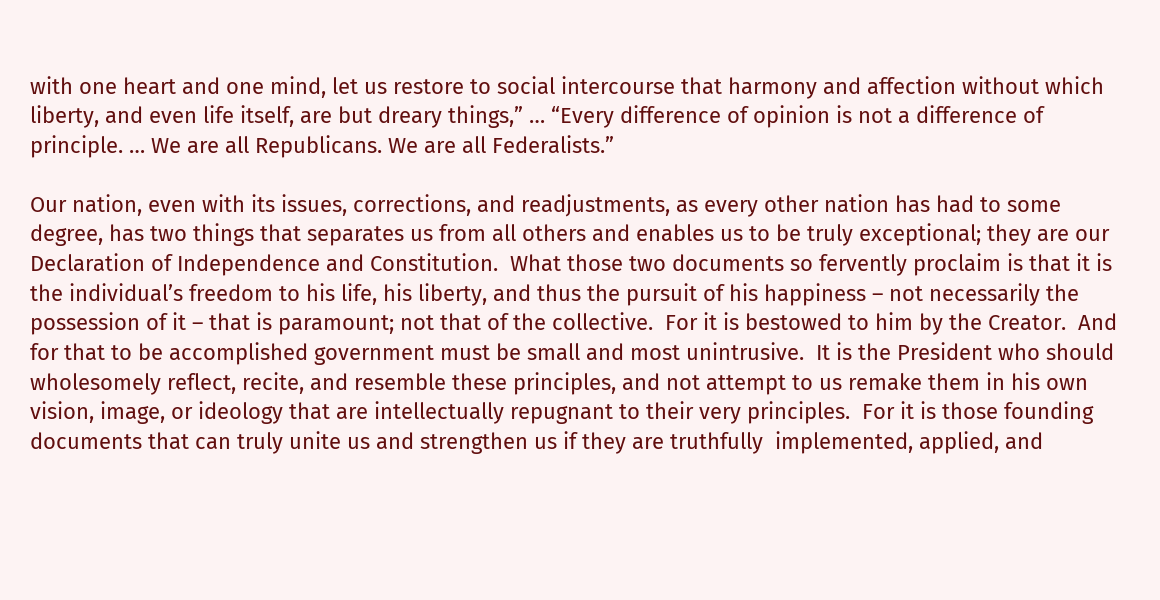with one heart and one mind, let us restore to social intercourse that harmony and affection without which liberty, and even life itself, are but dreary things,” … “Every difference of opinion is not a difference of principle. … We are all Republicans. We are all Federalists.”

Our nation, even with its issues, corrections, and readjustments, as every other nation has had to some degree, has two things that separates us from all others and enables us to be truly exceptional; they are our Declaration of Independence and Constitution.  What those two documents so fervently proclaim is that it is the individual’s freedom to his life, his liberty, and thus the pursuit of his happiness – not necessarily the possession of it – that is paramount; not that of the collective.  For it is bestowed to him by the Creator.  And for that to be accomplished government must be small and most unintrusive.  It is the President who should wholesomely reflect, recite, and resemble these principles, and not attempt to us remake them in his own vision, image, or ideology that are intellectually repugnant to their very principles.  For it is those founding documents that can truly unite us and strengthen us if they are truthfully  implemented, applied, and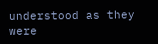understood as they were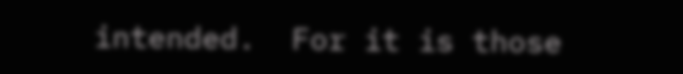intended.  For it is those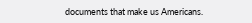documents that make us Americans.